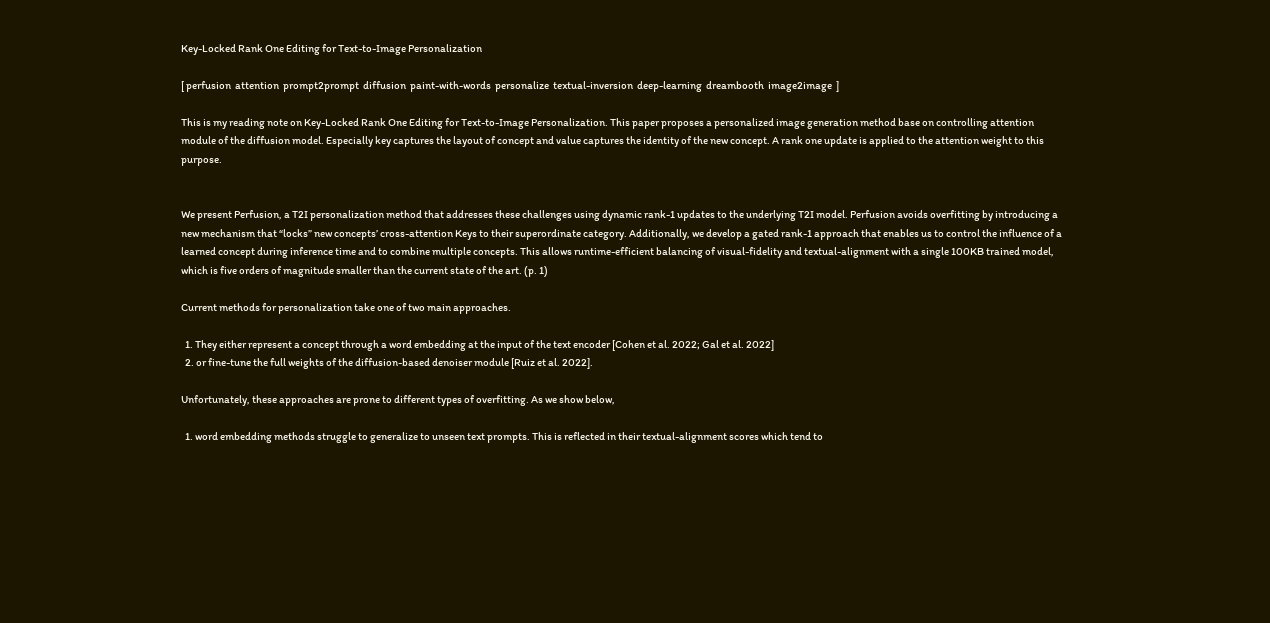Key-Locked Rank One Editing for Text-to-Image Personalization

[ perfusion  attention  prompt2prompt  diffusion  paint-with-words  personalize  textual-inversion  deep-learning  dreambooth  image2image  ]

This is my reading note on Key-Locked Rank One Editing for Text-to-Image Personalization. This paper proposes a personalized image generation method base on controlling attention module of the diffusion model. Especially key captures the layout of concept and value captures the identity of the new concept. A rank one update is applied to the attention weight to this purpose.


We present Perfusion, a T2I personalization method that addresses these challenges using dynamic rank-1 updates to the underlying T2I model. Perfusion avoids overfitting by introducing a new mechanism that “locks” new concepts’ cross-attention Keys to their superordinate category. Additionally, we develop a gated rank-1 approach that enables us to control the influence of a learned concept during inference time and to combine multiple concepts. This allows runtime-efficient balancing of visual-fidelity and textual-alignment with a single 100KB trained model, which is five orders of magnitude smaller than the current state of the art. (p. 1)

Current methods for personalization take one of two main approaches.

  1. They either represent a concept through a word embedding at the input of the text encoder [Cohen et al. 2022; Gal et al. 2022]
  2. or fine-tune the full weights of the diffusion-based denoiser module [Ruiz et al. 2022].

Unfortunately, these approaches are prone to different types of overfitting. As we show below,

  1. word embedding methods struggle to generalize to unseen text prompts. This is reflected in their textual-alignment scores which tend to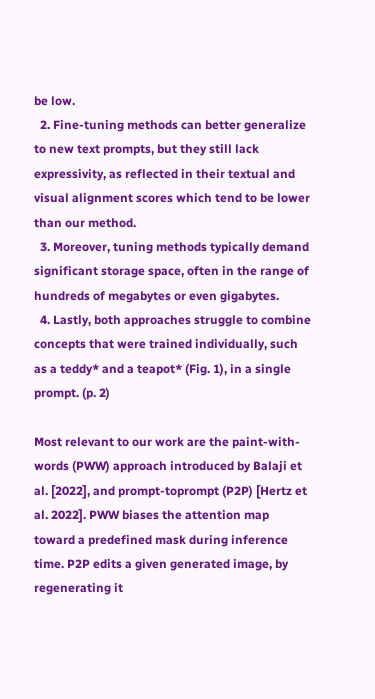be low.
  2. Fine-tuning methods can better generalize to new text prompts, but they still lack expressivity, as reflected in their textual and visual alignment scores which tend to be lower than our method.
  3. Moreover, tuning methods typically demand significant storage space, often in the range of hundreds of megabytes or even gigabytes.
  4. Lastly, both approaches struggle to combine concepts that were trained individually, such as a teddy* and a teapot* (Fig. 1), in a single prompt. (p. 2)

Most relevant to our work are the paint-with-words (PWW) approach introduced by Balaji et al. [2022], and prompt-toprompt (P2P) [Hertz et al. 2022]. PWW biases the attention map toward a predefined mask during inference time. P2P edits a given generated image, by regenerating it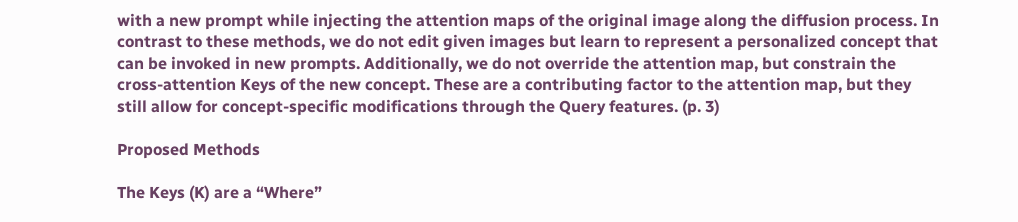with a new prompt while injecting the attention maps of the original image along the diffusion process. In contrast to these methods, we do not edit given images but learn to represent a personalized concept that can be invoked in new prompts. Additionally, we do not override the attention map, but constrain the cross-attention Keys of the new concept. These are a contributing factor to the attention map, but they still allow for concept-specific modifications through the Query features. (p. 3)

Proposed Methods

The Keys (K) are a “Where”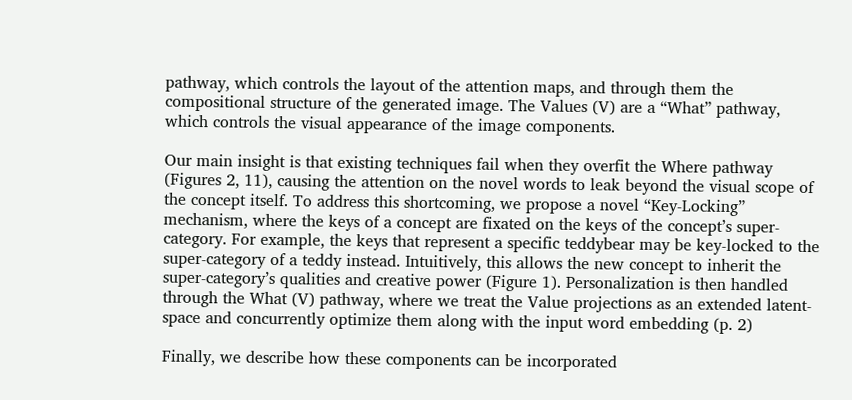pathway, which controls the layout of the attention maps, and through them the compositional structure of the generated image. The Values (V) are a “What” pathway, which controls the visual appearance of the image components.

Our main insight is that existing techniques fail when they overfit the Where pathway (Figures 2, 11), causing the attention on the novel words to leak beyond the visual scope of the concept itself. To address this shortcoming, we propose a novel “Key-Locking” mechanism, where the keys of a concept are fixated on the keys of the concept’s super-category. For example, the keys that represent a specific teddybear may be key-locked to the super-category of a teddy instead. Intuitively, this allows the new concept to inherit the super-category’s qualities and creative power (Figure 1). Personalization is then handled through the What (V) pathway, where we treat the Value projections as an extended latent-space and concurrently optimize them along with the input word embedding (p. 2)

Finally, we describe how these components can be incorporated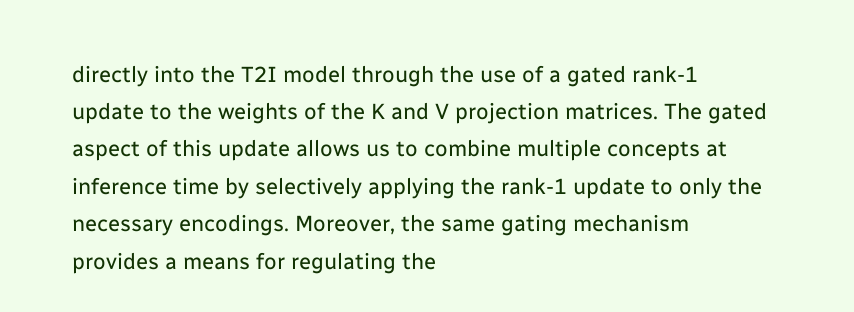directly into the T2I model through the use of a gated rank-1 update to the weights of the K and V projection matrices. The gated aspect of this update allows us to combine multiple concepts at inference time by selectively applying the rank-1 update to only the necessary encodings. Moreover, the same gating mechanism provides a means for regulating the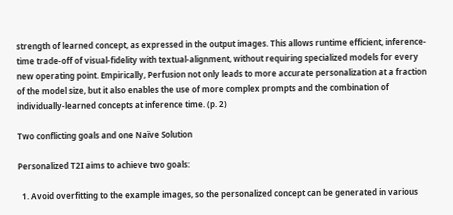strength of learned concept, as expressed in the output images. This allows runtime efficient, inference-time trade-off of visual-fidelity with textual-alignment, without requiring specialized models for every new operating point. Empirically, Perfusion not only leads to more accurate personalization at a fraction of the model size, but it also enables the use of more complex prompts and the combination of individually-learned concepts at inference time. (p. 2)

Two conflicting goals and one Naïve Solution

Personalized T2I aims to achieve two goals:

  1. Avoid overfitting to the example images, so the personalized concept can be generated in various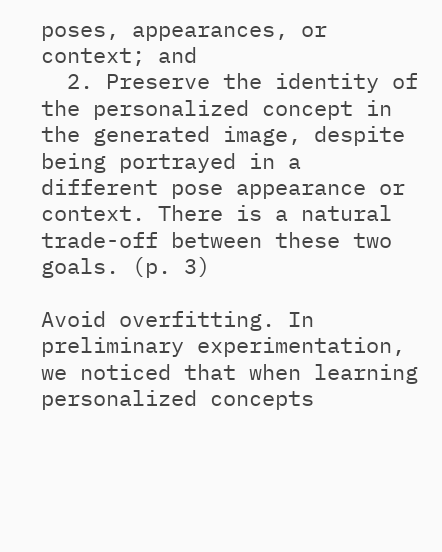poses, appearances, or context; and
  2. Preserve the identity of the personalized concept in the generated image, despite being portrayed in a different pose appearance or context. There is a natural trade-off between these two goals. (p. 3)

Avoid overfitting. In preliminary experimentation, we noticed that when learning personalized concepts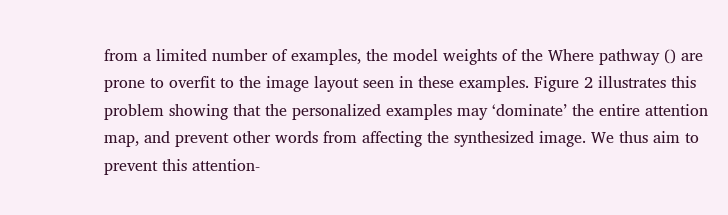from a limited number of examples, the model weights of the Where pathway () are prone to overfit to the image layout seen in these examples. Figure 2 illustrates this problem showing that the personalized examples may ‘dominate’ the entire attention map, and prevent other words from affecting the synthesized image. We thus aim to prevent this attention-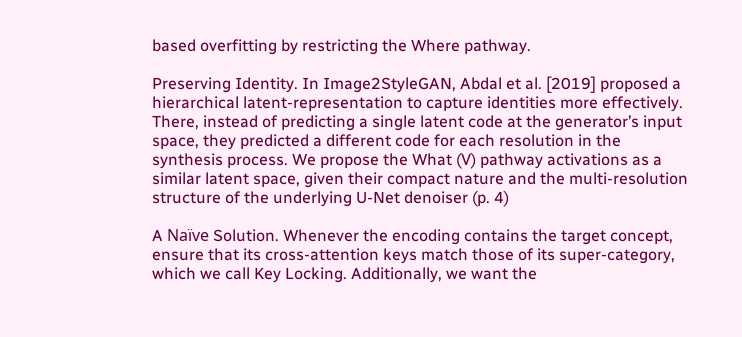based overfitting by restricting the Where pathway.

Preserving Identity. In Image2StyleGAN, Abdal et al. [2019] proposed a hierarchical latent-representation to capture identities more effectively. There, instead of predicting a single latent code at the generator’s input space, they predicted a different code for each resolution in the synthesis process. We propose the What (V) pathway activations as a similar latent space, given their compact nature and the multi-resolution structure of the underlying U-Net denoiser (p. 4)

A Naïve Solution. Whenever the encoding contains the target concept, ensure that its cross-attention keys match those of its super-category, which we call Key Locking. Additionally, we want the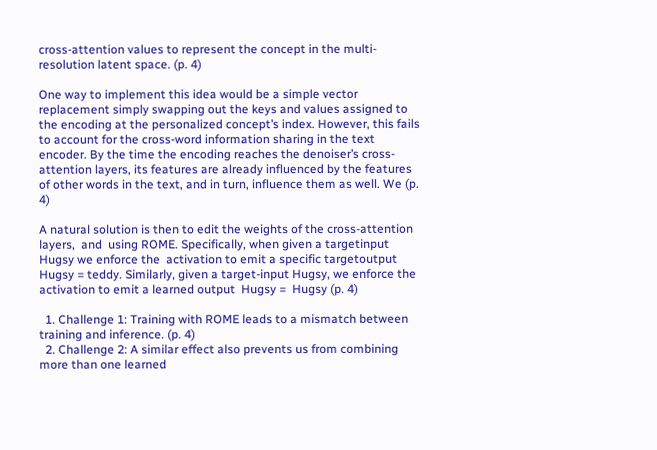cross-attention values to represent the concept in the multi-resolution latent space. (p. 4)

One way to implement this idea would be a simple vector replacement simply swapping out the keys and values assigned to the encoding at the personalized concept’s index. However, this fails to account for the cross-word information sharing in the text encoder. By the time the encoding reaches the denoiser’s cross-attention layers, its features are already influenced by the features of other words in the text, and in turn, influence them as well. We (p. 4)

A natural solution is then to edit the weights of the cross-attention layers,  and  using ROME. Specifically, when given a targetinput Hugsy we enforce the  activation to emit a specific targetoutput  Hugsy = teddy. Similarly, given a target-input Hugsy, we enforce the  activation to emit a learned output  Hugsy =  Hugsy (p. 4)

  1. Challenge 1: Training with ROME leads to a mismatch between training and inference. (p. 4)
  2. Challenge 2: A similar effect also prevents us from combining more than one learned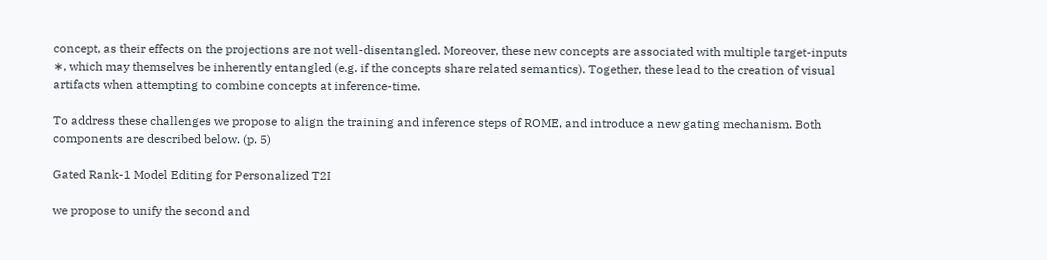concept, as their effects on the projections are not well-disentangled. Moreover, these new concepts are associated with multiple target-inputs ∗, which may themselves be inherently entangled (e.g. if the concepts share related semantics). Together, these lead to the creation of visual artifacts when attempting to combine concepts at inference-time.

To address these challenges we propose to align the training and inference steps of ROME, and introduce a new gating mechanism. Both components are described below. (p. 5)

Gated Rank-1 Model Editing for Personalized T2I

we propose to unify the second and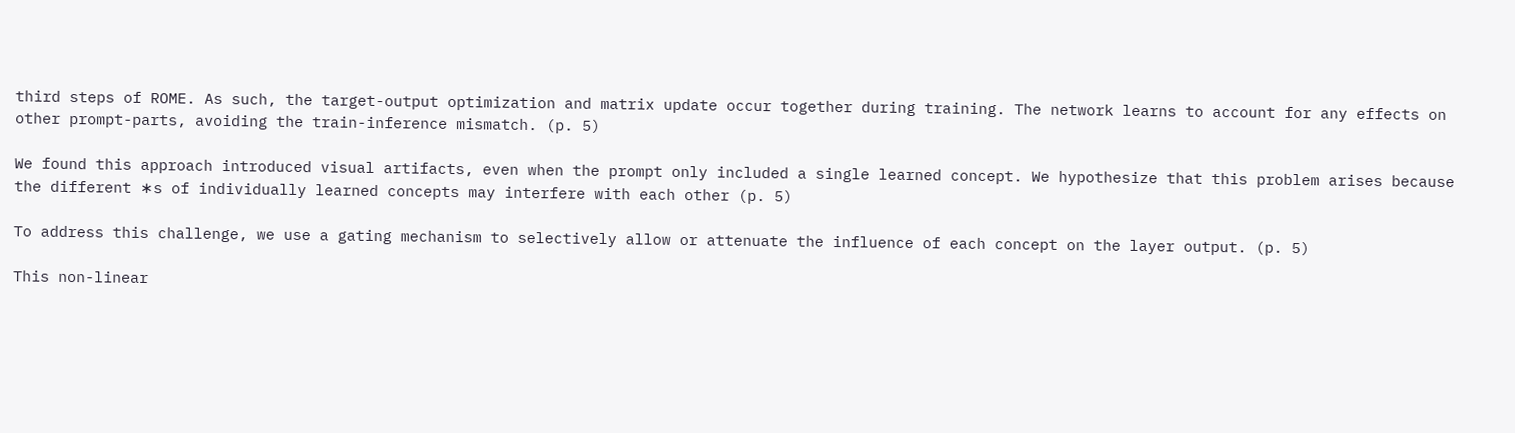third steps of ROME. As such, the target-output optimization and matrix update occur together during training. The network learns to account for any effects on other prompt-parts, avoiding the train-inference mismatch. (p. 5)

We found this approach introduced visual artifacts, even when the prompt only included a single learned concept. We hypothesize that this problem arises because the different ∗s of individually learned concepts may interfere with each other (p. 5)

To address this challenge, we use a gating mechanism to selectively allow or attenuate the influence of each concept on the layer output. (p. 5)

This non-linear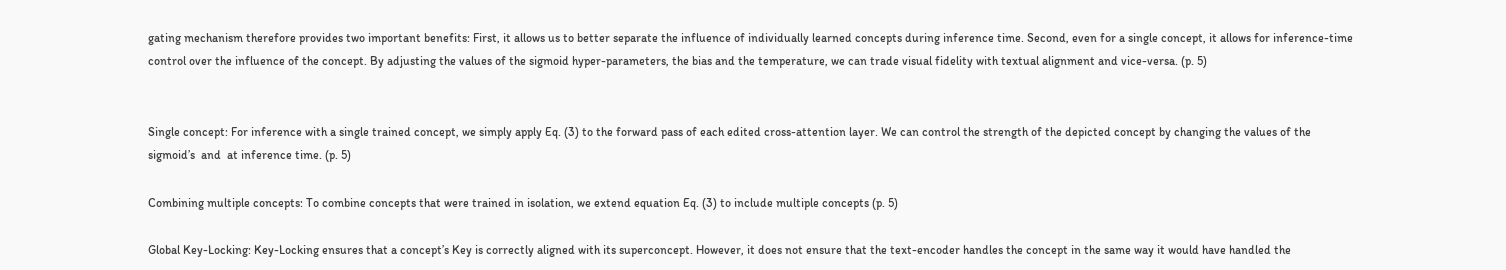gating mechanism therefore provides two important benefits: First, it allows us to better separate the influence of individually learned concepts during inference time. Second, even for a single concept, it allows for inference-time control over the influence of the concept. By adjusting the values of the sigmoid hyper-parameters, the bias and the temperature, we can trade visual fidelity with textual alignment and vice-versa. (p. 5)


Single concept: For inference with a single trained concept, we simply apply Eq. (3) to the forward pass of each edited cross-attention layer. We can control the strength of the depicted concept by changing the values of the sigmoid’s  and  at inference time. (p. 5)

Combining multiple concepts: To combine concepts that were trained in isolation, we extend equation Eq. (3) to include multiple concepts (p. 5)

Global Key-Locking: Key-Locking ensures that a concept’s Key is correctly aligned with its superconcept. However, it does not ensure that the text-encoder handles the concept in the same way it would have handled the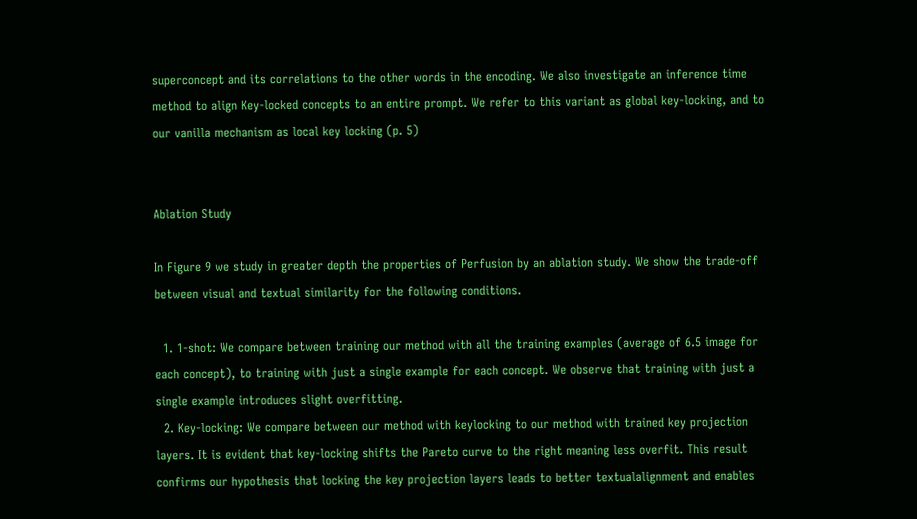superconcept and its correlations to the other words in the encoding. We also investigate an inference time method to align Key-locked concepts to an entire prompt. We refer to this variant as global key-locking, and to our vanilla mechanism as local key locking (p. 5)


Ablation Study

In Figure 9 we study in greater depth the properties of Perfusion by an ablation study. We show the trade-off between visual and textual similarity for the following conditions.

  1. 1-shot: We compare between training our method with all the training examples (average of 6.5 image for each concept), to training with just a single example for each concept. We observe that training with just a single example introduces slight overfitting.
  2. Key-locking: We compare between our method with keylocking to our method with trained key projection layers. It is evident that key-locking shifts the Pareto curve to the right meaning less overfit. This result confirms our hypothesis that locking the key projection layers leads to better textualalignment and enables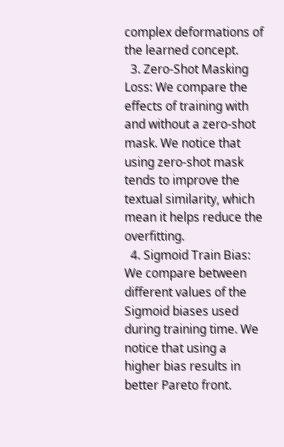complex deformations of the learned concept.
  3. Zero-Shot Masking Loss: We compare the effects of training with and without a zero-shot mask. We notice that using zero-shot mask tends to improve the textual similarity, which mean it helps reduce the overfitting.
  4. Sigmoid Train Bias: We compare between different values of the Sigmoid biases used during training time. We notice that using a higher bias results in better Pareto front.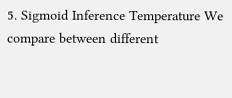5. Sigmoid Inference Temperature We compare between different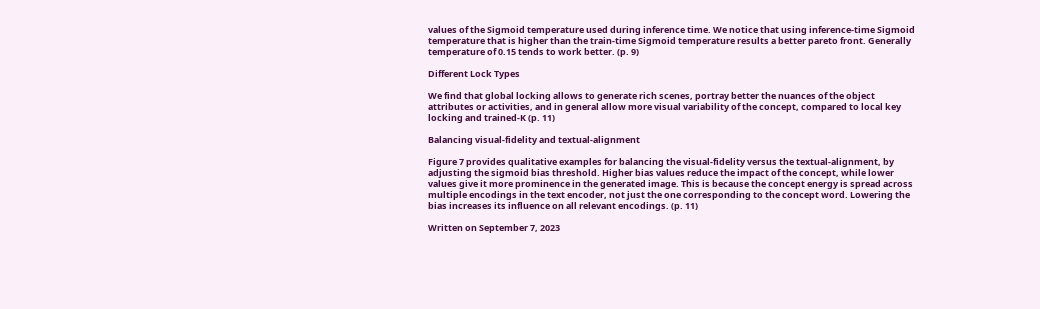values of the Sigmoid temperature used during inference time. We notice that using inference-time Sigmoid temperature that is higher than the train-time Sigmoid temperature results a better pareto front. Generally temperature of 0.15 tends to work better. (p. 9)

Different Lock Types

We find that global locking allows to generate rich scenes, portray better the nuances of the object attributes or activities, and in general allow more visual variability of the concept, compared to local key locking and trained-K (p. 11)

Balancing visual-fidelity and textual-alignment

Figure 7 provides qualitative examples for balancing the visual-fidelity versus the textual-alignment, by adjusting the sigmoid bias threshold. Higher bias values reduce the impact of the concept, while lower values give it more prominence in the generated image. This is because the concept energy is spread across multiple encodings in the text encoder, not just the one corresponding to the concept word. Lowering the bias increases its influence on all relevant encodings. (p. 11)

Written on September 7, 2023